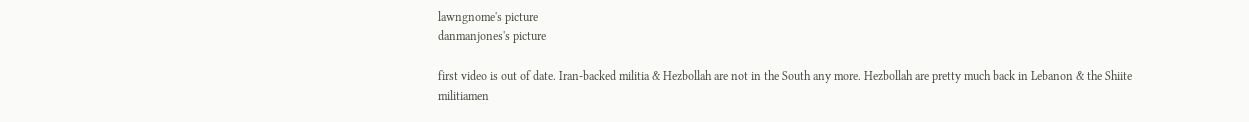lawngnome's picture
danmanjones's picture

first video is out of date. Iran-backed militia & Hezbollah are not in the South any more. Hezbollah are pretty much back in Lebanon & the Shiite militiamen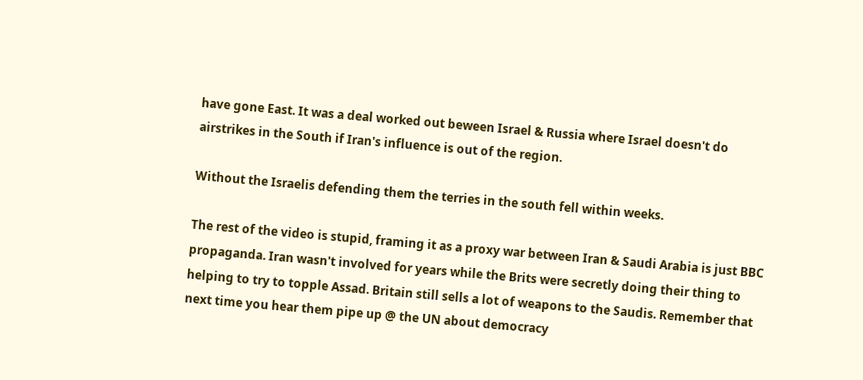have gone East. It was a deal worked out beween Israel & Russia where Israel doesn't do airstrikes in the South if Iran's influence is out of the region.

Without the Israelis defending them the terries in the south fell within weeks.

The rest of the video is stupid, framing it as a proxy war between Iran & Saudi Arabia is just BBC propaganda. Iran wasn't involved for years while the Brits were secretly doing their thing to helping to try to topple Assad. Britain still sells a lot of weapons to the Saudis. Remember that next time you hear them pipe up @ the UN about democracy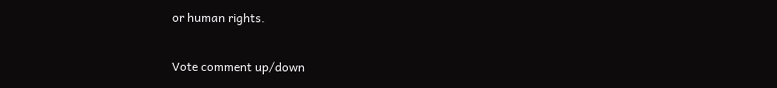or human rights.

Vote comment up/down